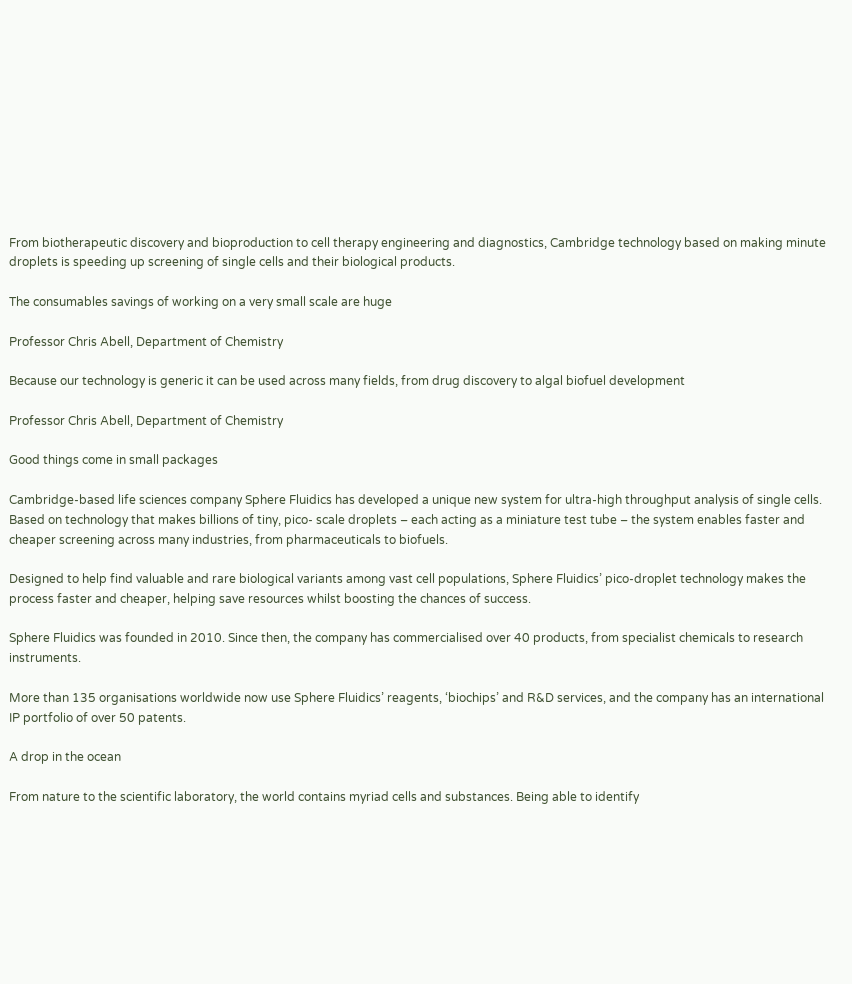From biotherapeutic discovery and bioproduction to cell therapy engineering and diagnostics, Cambridge technology based on making minute droplets is speeding up screening of single cells and their biological products.

The consumables savings of working on a very small scale are huge

Professor Chris Abell, Department of Chemistry

Because our technology is generic it can be used across many fields, from drug discovery to algal biofuel development

Professor Chris Abell, Department of Chemistry

Good things come in small packages

Cambridge-based life sciences company Sphere Fluidics has developed a unique new system for ultra-high throughput analysis of single cells. Based on technology that makes billions of tiny, pico- scale droplets – each acting as a miniature test tube – the system enables faster and cheaper screening across many industries, from pharmaceuticals to biofuels.

Designed to help find valuable and rare biological variants among vast cell populations, Sphere Fluidics’ pico-droplet technology makes the process faster and cheaper, helping save resources whilst boosting the chances of success.

Sphere Fluidics was founded in 2010. Since then, the company has commercialised over 40 products, from specialist chemicals to research instruments.

More than 135 organisations worldwide now use Sphere Fluidics’ reagents, ‘biochips’ and R&D services, and the company has an international IP portfolio of over 50 patents.

A drop in the ocean

From nature to the scientific laboratory, the world contains myriad cells and substances. Being able to identify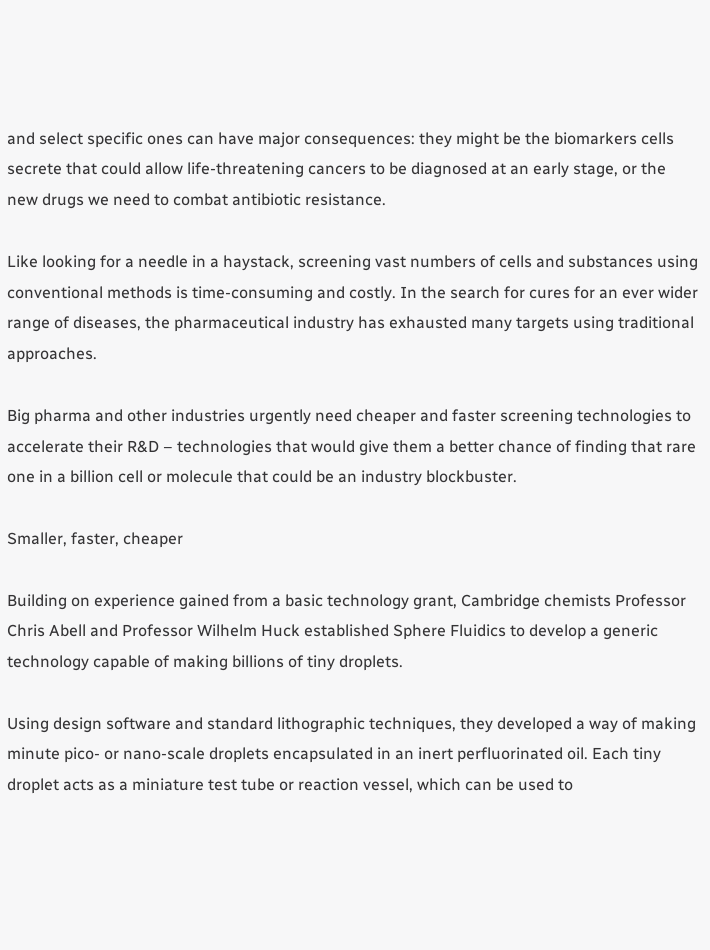and select specific ones can have major consequences: they might be the biomarkers cells secrete that could allow life-threatening cancers to be diagnosed at an early stage, or the new drugs we need to combat antibiotic resistance.

Like looking for a needle in a haystack, screening vast numbers of cells and substances using conventional methods is time-consuming and costly. In the search for cures for an ever wider range of diseases, the pharmaceutical industry has exhausted many targets using traditional approaches.

Big pharma and other industries urgently need cheaper and faster screening technologies to accelerate their R&D – technologies that would give them a better chance of finding that rare one in a billion cell or molecule that could be an industry blockbuster.

Smaller, faster, cheaper

Building on experience gained from a basic technology grant, Cambridge chemists Professor Chris Abell and Professor Wilhelm Huck established Sphere Fluidics to develop a generic technology capable of making billions of tiny droplets.

Using design software and standard lithographic techniques, they developed a way of making minute pico- or nano-scale droplets encapsulated in an inert perfluorinated oil. Each tiny droplet acts as a miniature test tube or reaction vessel, which can be used to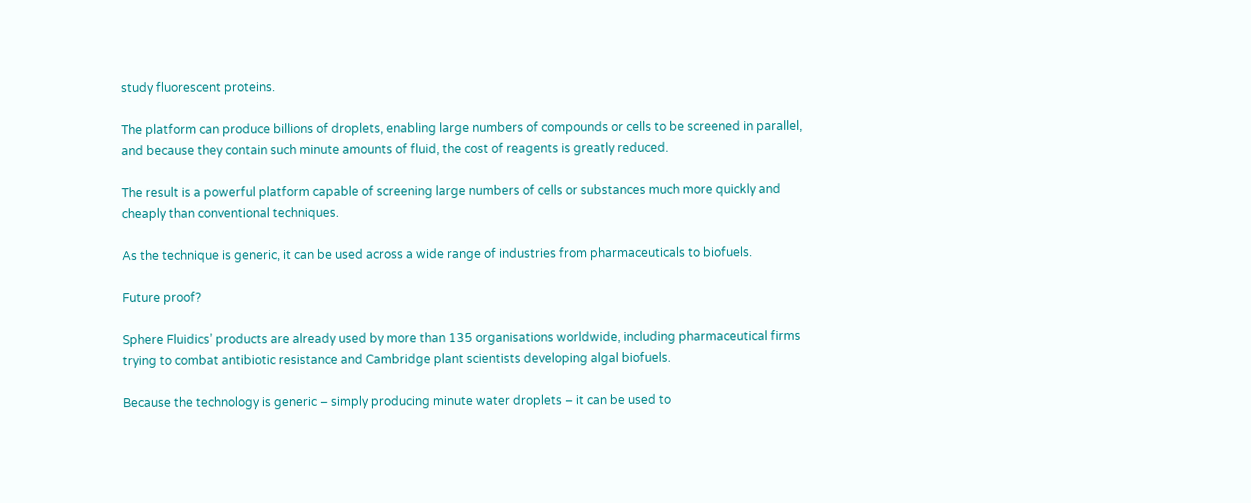study fluorescent proteins.

The platform can produce billions of droplets, enabling large numbers of compounds or cells to be screened in parallel, and because they contain such minute amounts of fluid, the cost of reagents is greatly reduced.

The result is a powerful platform capable of screening large numbers of cells or substances much more quickly and cheaply than conventional techniques.

As the technique is generic, it can be used across a wide range of industries from pharmaceuticals to biofuels.

Future proof?

Sphere Fluidics’ products are already used by more than 135 organisations worldwide, including pharmaceutical firms trying to combat antibiotic resistance and Cambridge plant scientists developing algal biofuels.

Because the technology is generic – simply producing minute water droplets – it can be used to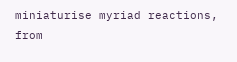miniaturise myriad reactions, from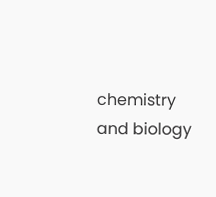chemistry and biology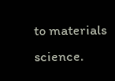to materials science.